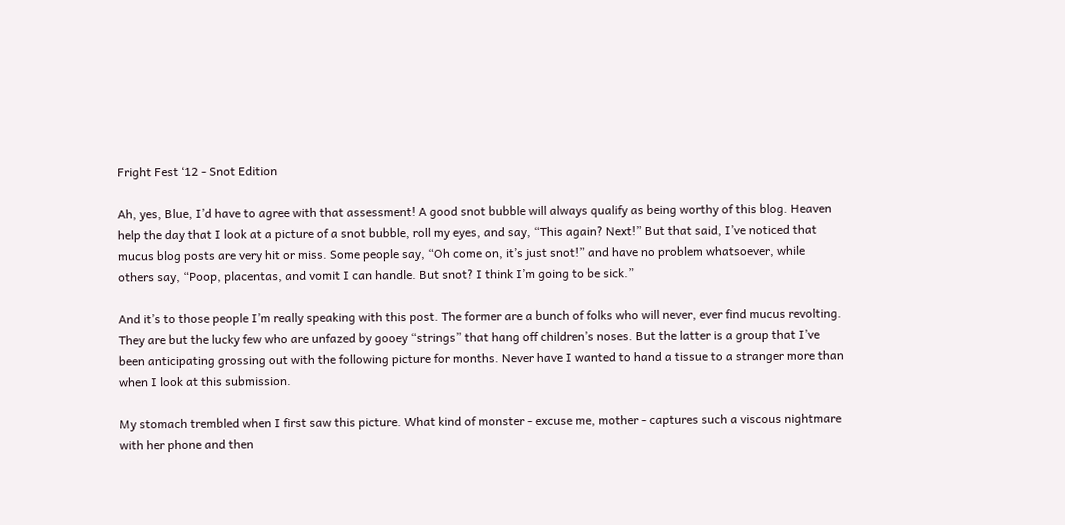Fright Fest ‘12 - Snot Edition

Ah, yes, Blue, I’d have to agree with that assessment! A good snot bubble will always qualify as being worthy of this blog. Heaven help the day that I look at a picture of a snot bubble, roll my eyes, and say, “This again? Next!” But that said, I’ve noticed that mucus blog posts are very hit or miss. Some people say, “Oh come on, it’s just snot!” and have no problem whatsoever, while others say, “Poop, placentas, and vomit I can handle. But snot? I think I’m going to be sick.”

And it’s to those people I’m really speaking with this post. The former are a bunch of folks who will never, ever find mucus revolting. They are but the lucky few who are unfazed by gooey “strings” that hang off children’s noses. But the latter is a group that I’ve been anticipating grossing out with the following picture for months. Never have I wanted to hand a tissue to a stranger more than when I look at this submission.

My stomach trembled when I first saw this picture. What kind of monster - excuse me, mother - captures such a viscous nightmare with her phone and then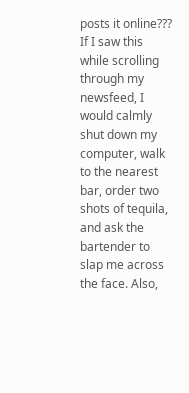posts it online??? If I saw this while scrolling through my newsfeed, I would calmly shut down my computer, walk to the nearest bar, order two shots of tequila, and ask the bartender to slap me across the face. Also,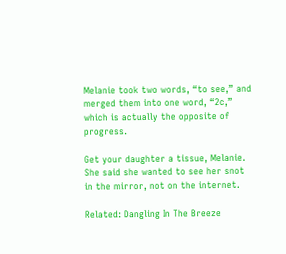Melanie took two words, “to see,” and merged them into one word, “2c,” which is actually the opposite of progress.

Get your daughter a tissue, Melanie. She said she wanted to see her snot in the mirror, not on the internet.

Related: Dangling In The Breeze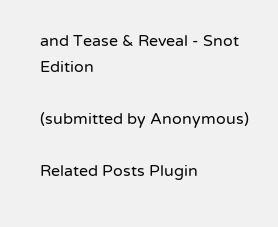and Tease & Reveal - Snot Edition

(submitted by Anonymous)

Related Posts Plugin